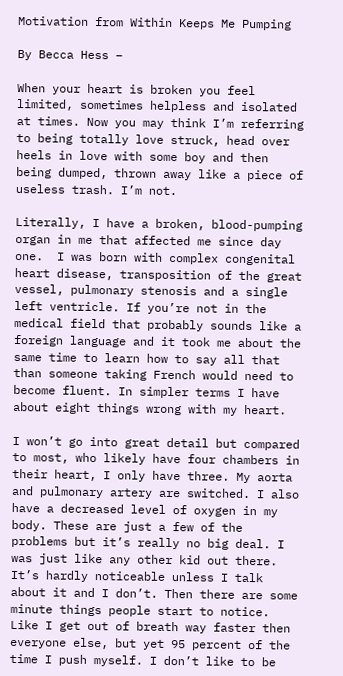Motivation from Within Keeps Me Pumping

By Becca Hess –

When your heart is broken you feel limited, sometimes helpless and isolated at times. Now you may think I’m referring to being totally love struck, head over heels in love with some boy and then being dumped, thrown away like a piece of useless trash. I’m not.

Literally, I have a broken, blood-pumping organ in me that affected me since day one.  I was born with complex congenital heart disease, transposition of the great vessel, pulmonary stenosis and a single left ventricle. If you’re not in the medical field that probably sounds like a foreign language and it took me about the same time to learn how to say all that than someone taking French would need to become fluent. In simpler terms I have about eight things wrong with my heart.

I won’t go into great detail but compared to most, who likely have four chambers in their heart, I only have three. My aorta and pulmonary artery are switched. I also have a decreased level of oxygen in my body. These are just a few of the problems but it’s really no big deal. I was just like any other kid out there. It’s hardly noticeable unless I talk about it and I don’t. Then there are some minute things people start to notice. Like I get out of breath way faster then everyone else, but yet 95 percent of the time I push myself. I don’t like to be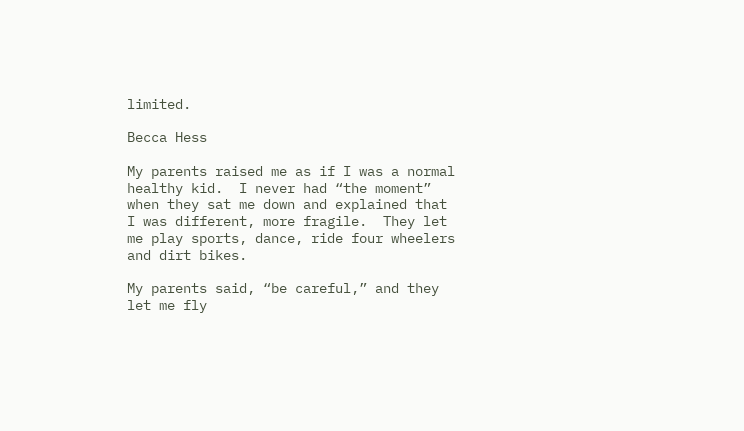limited.

Becca Hess

My parents raised me as if I was a normal healthy kid.  I never had “the moment” when they sat me down and explained that I was different, more fragile.  They let me play sports, dance, ride four wheelers and dirt bikes.

My parents said, “be careful,” and they let me fly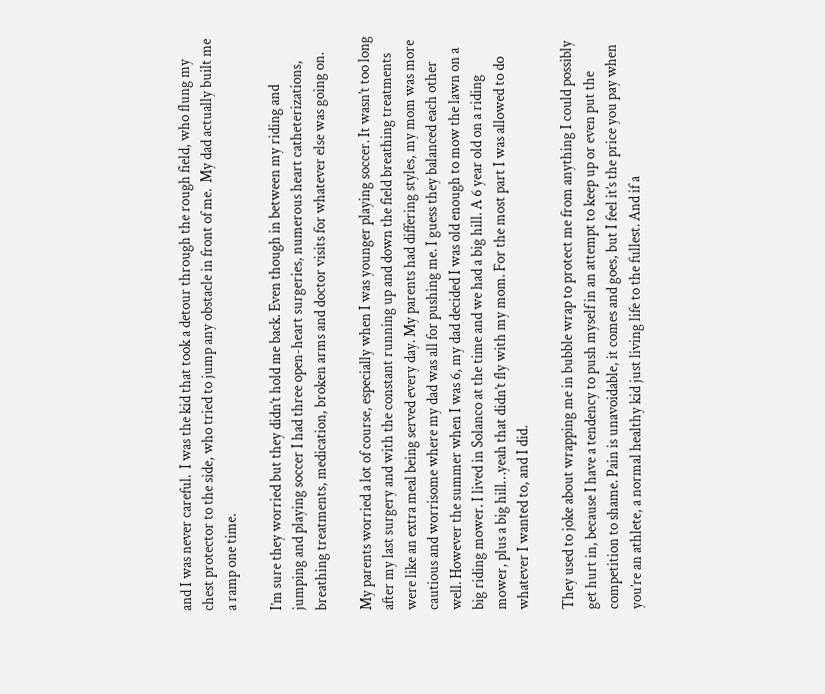and I was never careful.  I was the kid that took a detour through the rough field, who flung my chest protector to the side, who tried to jump any obstacle in front of me.  My dad actually built me a ramp one time.

I’m sure they worried but they didn’t hold me back. Even though in between my riding and jumping and playing soccer I had three open-heart surgeries, numerous heart catheterizations, breathing treatments, medication, broken arms and doctor visits for whatever else was going on.

My parents worried a lot of course, especially when I was younger playing soccer. It wasn’t too long after my last surgery and with the constant running up and down the field breathing treatments were like an extra meal being served every day. My parents had differing styles, my mom was more cautious and worrisome where my dad was all for pushing me. I guess they balanced each other well. However the summer when I was 6, my dad decided I was old enough to mow the lawn on a big riding mower. I lived in Solanco at the time and we had a big hill. A 6 year old on a riding mower, plus a big hill…yeah that didn’t fly with my mom. For the most part I was allowed to do whatever I wanted to, and I did.

They used to joke about wrapping me in bubble wrap to protect me from anything I could possibly get hurt in, because I have a tendency to push myself in an attempt to keep up or even put the competition to shame. Pain is unavoidable, it comes and goes, but I feel it’s the price you pay when you’re an athlete, a normal healthy kid just living life to the fullest. And if a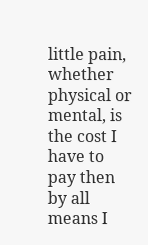little pain, whether physical or mental, is the cost I have to pay then by all means I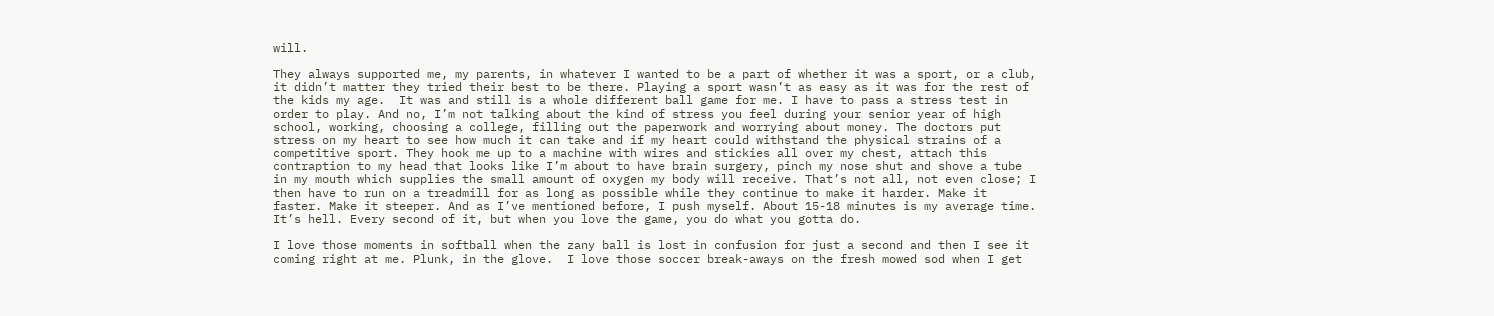will.

They always supported me, my parents, in whatever I wanted to be a part of whether it was a sport, or a club, it didn’t matter they tried their best to be there. Playing a sport wasn’t as easy as it was for the rest of the kids my age.  It was and still is a whole different ball game for me. I have to pass a stress test in order to play. And no, I’m not talking about the kind of stress you feel during your senior year of high school, working, choosing a college, filling out the paperwork and worrying about money. The doctors put stress on my heart to see how much it can take and if my heart could withstand the physical strains of a competitive sport. They hook me up to a machine with wires and stickies all over my chest, attach this contraption to my head that looks like I’m about to have brain surgery, pinch my nose shut and shove a tube in my mouth which supplies the small amount of oxygen my body will receive. That’s not all, not even close; I then have to run on a treadmill for as long as possible while they continue to make it harder. Make it faster. Make it steeper. And as I’ve mentioned before, I push myself. About 15-18 minutes is my average time. It’s hell. Every second of it, but when you love the game, you do what you gotta do.

I love those moments in softball when the zany ball is lost in confusion for just a second and then I see it coming right at me. Plunk, in the glove.  I love those soccer break-aways on the fresh mowed sod when I get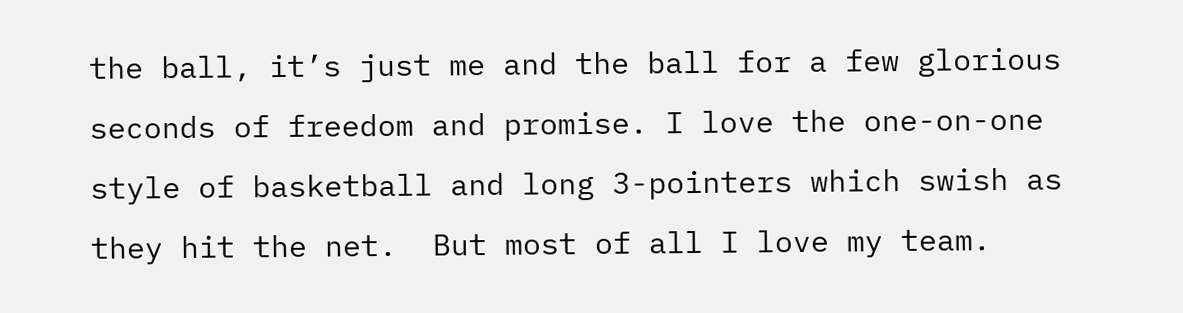the ball, it’s just me and the ball for a few glorious seconds of freedom and promise. I love the one-on-one style of basketball and long 3-pointers which swish as they hit the net.  But most of all I love my team.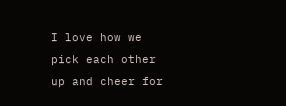I love how we pick each other up and cheer for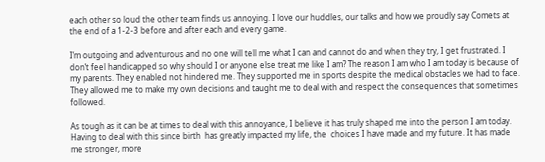each other so loud the other team finds us annoying. I love our huddles, our talks and how we proudly say Comets at the end of a 1-2-3 before and after each and every game.

I’m outgoing and adventurous and no one will tell me what I can and cannot do and when they try, I get frustrated. I don’t feel handicapped so why should I or anyone else treat me like I am? The reason I am who I am today is because of my parents. They enabled not hindered me. They supported me in sports despite the medical obstacles we had to face. They allowed me to make my own decisions and taught me to deal with and respect the consequences that sometimes followed.

As tough as it can be at times to deal with this annoyance, I believe it has truly shaped me into the person I am today. Having to deal with this since birth  has greatly impacted my life, the  choices I have made and my future. It has made me stronger, more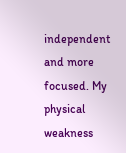independent and more focused. My physical weakness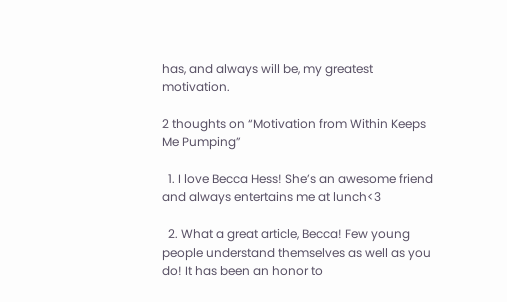has, and always will be, my greatest motivation.

2 thoughts on “Motivation from Within Keeps Me Pumping”

  1. I love Becca Hess! She’s an awesome friend and always entertains me at lunch<3

  2. What a great article, Becca! Few young people understand themselves as well as you do! It has been an honor to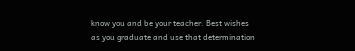know you and be your teacher. Best wishes as you graduate and use that determination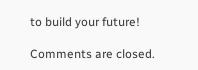to build your future!

Comments are closed.